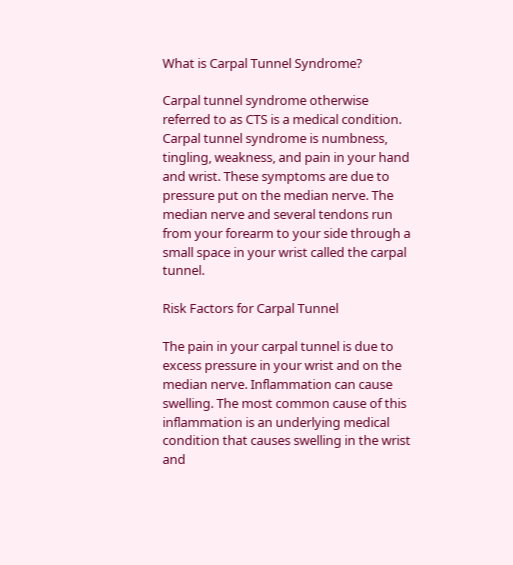What is Carpal Tunnel Syndrome?

Carpal tunnel syndrome otherwise referred to as CTS is a medical condition. Carpal tunnel syndrome is numbness, tingling, weakness, and pain in your hand and wrist. These symptoms are due to pressure put on the median nerve. The median nerve and several tendons run from your forearm to your side through a small space in your wrist called the carpal tunnel.

Risk Factors for Carpal Tunnel

The pain in your carpal tunnel is due to excess pressure in your wrist and on the median nerve. Inflammation can cause swelling. The most common cause of this inflammation is an underlying medical condition that causes swelling in the wrist and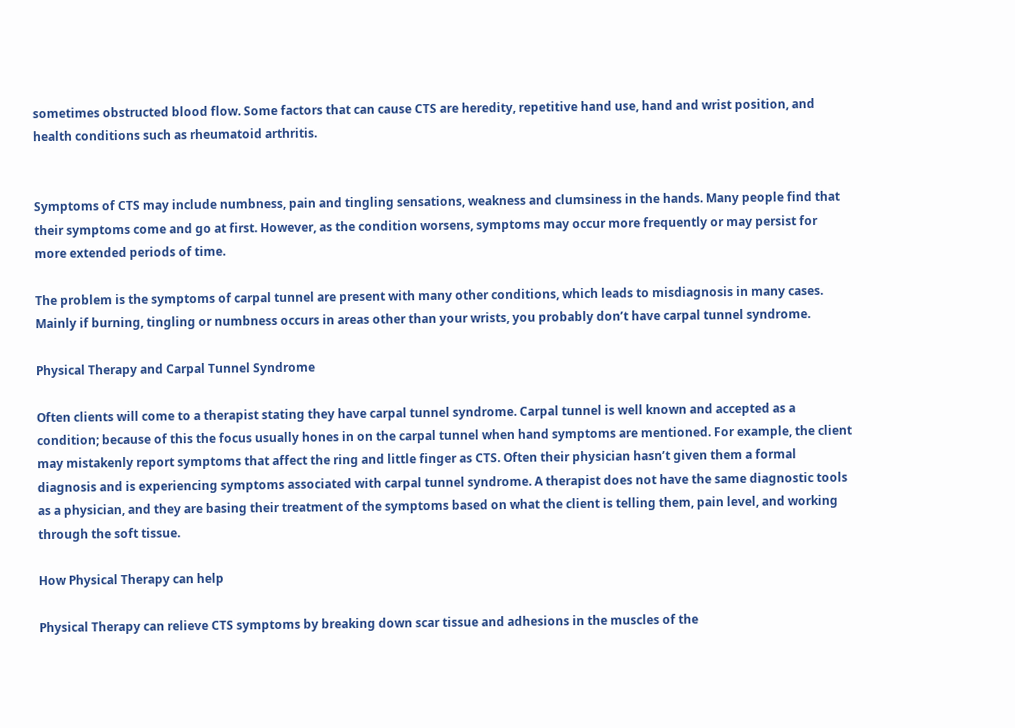sometimes obstructed blood flow. Some factors that can cause CTS are heredity, repetitive hand use, hand and wrist position, and health conditions such as rheumatoid arthritis.


Symptoms of CTS may include numbness, pain and tingling sensations, weakness and clumsiness in the hands. Many people find that their symptoms come and go at first. However, as the condition worsens, symptoms may occur more frequently or may persist for more extended periods of time.

The problem is the symptoms of carpal tunnel are present with many other conditions, which leads to misdiagnosis in many cases. Mainly if burning, tingling or numbness occurs in areas other than your wrists, you probably don’t have carpal tunnel syndrome.

Physical Therapy and Carpal Tunnel Syndrome

Often clients will come to a therapist stating they have carpal tunnel syndrome. Carpal tunnel is well known and accepted as a condition; because of this the focus usually hones in on the carpal tunnel when hand symptoms are mentioned. For example, the client may mistakenly report symptoms that affect the ring and little finger as CTS. Often their physician hasn’t given them a formal diagnosis and is experiencing symptoms associated with carpal tunnel syndrome. A therapist does not have the same diagnostic tools as a physician, and they are basing their treatment of the symptoms based on what the client is telling them, pain level, and working through the soft tissue.

How Physical Therapy can help

Physical Therapy can relieve CTS symptoms by breaking down scar tissue and adhesions in the muscles of the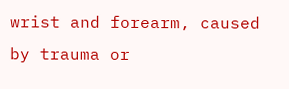wrist and forearm, caused by trauma or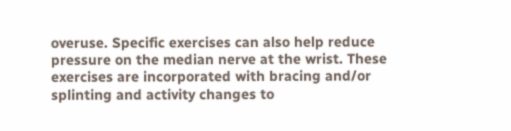overuse. Specific exercises can also help reduce pressure on the median nerve at the wrist. These exercises are incorporated with bracing and/or splinting and activity changes to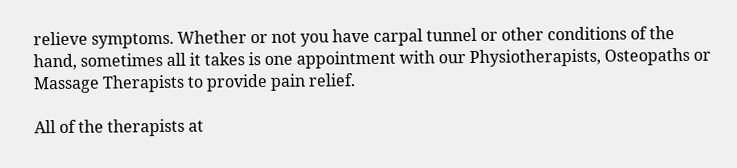relieve symptoms. Whether or not you have carpal tunnel or other conditions of the hand, sometimes all it takes is one appointment with our Physiotherapists, Osteopaths or Massage Therapists to provide pain relief.

All of the therapists at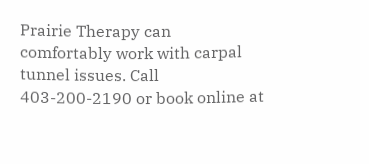Prairie Therapy can comfortably work with carpal tunnel issues. Call 403-200-2190 or book online at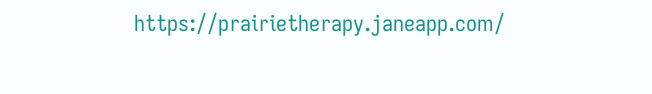https://prairietherapy.janeapp.com/